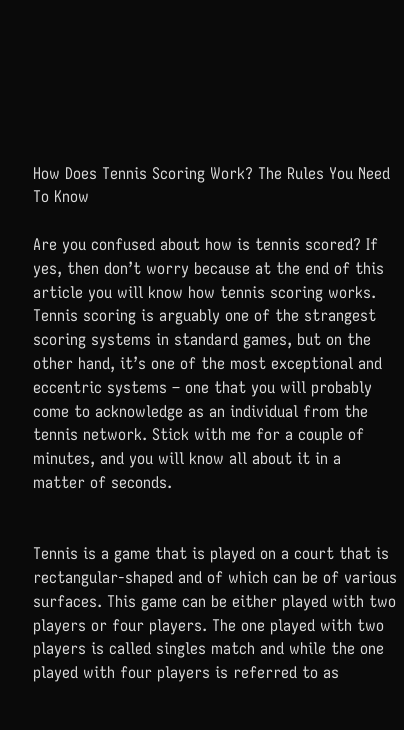How Does Tennis Scoring Work? The Rules You Need To Know

Are you confused about how is tennis scored? If yes, then don’t worry because at the end of this article you will know how tennis scoring works. Tennis scoring is arguably one of the strangest scoring systems in standard games, but on the other hand, it’s one of the most exceptional and eccentric systems – one that you will probably come to acknowledge as an individual from the tennis network. Stick with me for a couple of minutes, and you will know all about it in a matter of seconds.


Tennis is a game that is played on a court that is rectangular-shaped and of which can be of various surfaces. This game can be either played with two players or four players. The one played with two players is called singles match and while the one played with four players is referred to as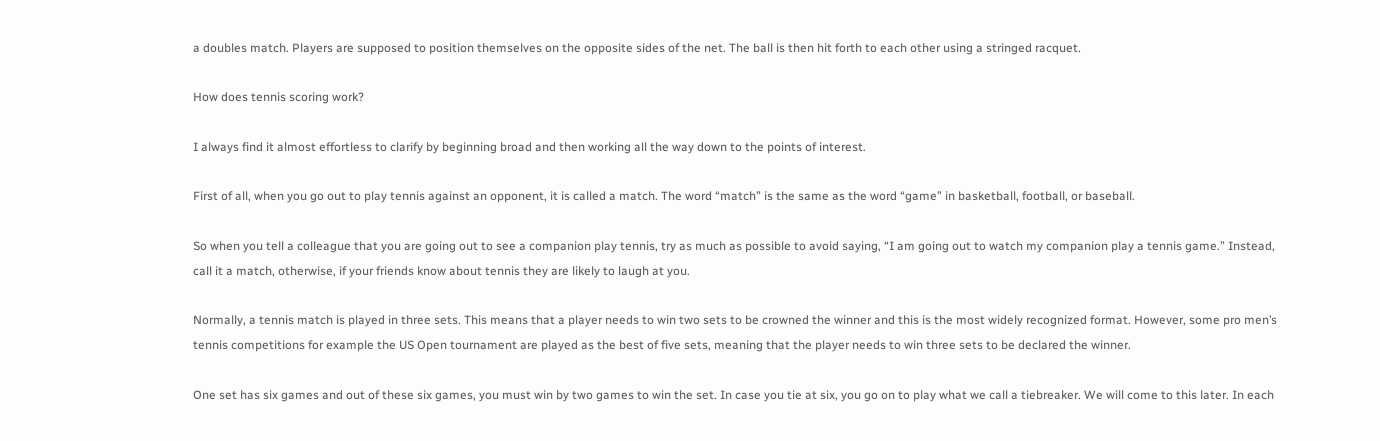a doubles match. Players are supposed to position themselves on the opposite sides of the net. The ball is then hit forth to each other using a stringed racquet.

How does tennis scoring work?

I always find it almost effortless to clarify by beginning broad and then working all the way down to the points of interest.

First of all, when you go out to play tennis against an opponent, it is called a match. The word “match” is the same as the word “game” in basketball, football, or baseball.

So when you tell a colleague that you are going out to see a companion play tennis, try as much as possible to avoid saying, “I am going out to watch my companion play a tennis game.” Instead, call it a match, otherwise, if your friends know about tennis they are likely to laugh at you.

Normally, a tennis match is played in three sets. This means that a player needs to win two sets to be crowned the winner and this is the most widely recognized format. However, some pro men’s tennis competitions for example the US Open tournament are played as the best of five sets, meaning that the player needs to win three sets to be declared the winner.

One set has six games and out of these six games, you must win by two games to win the set. In case you tie at six, you go on to play what we call a tiebreaker. We will come to this later. In each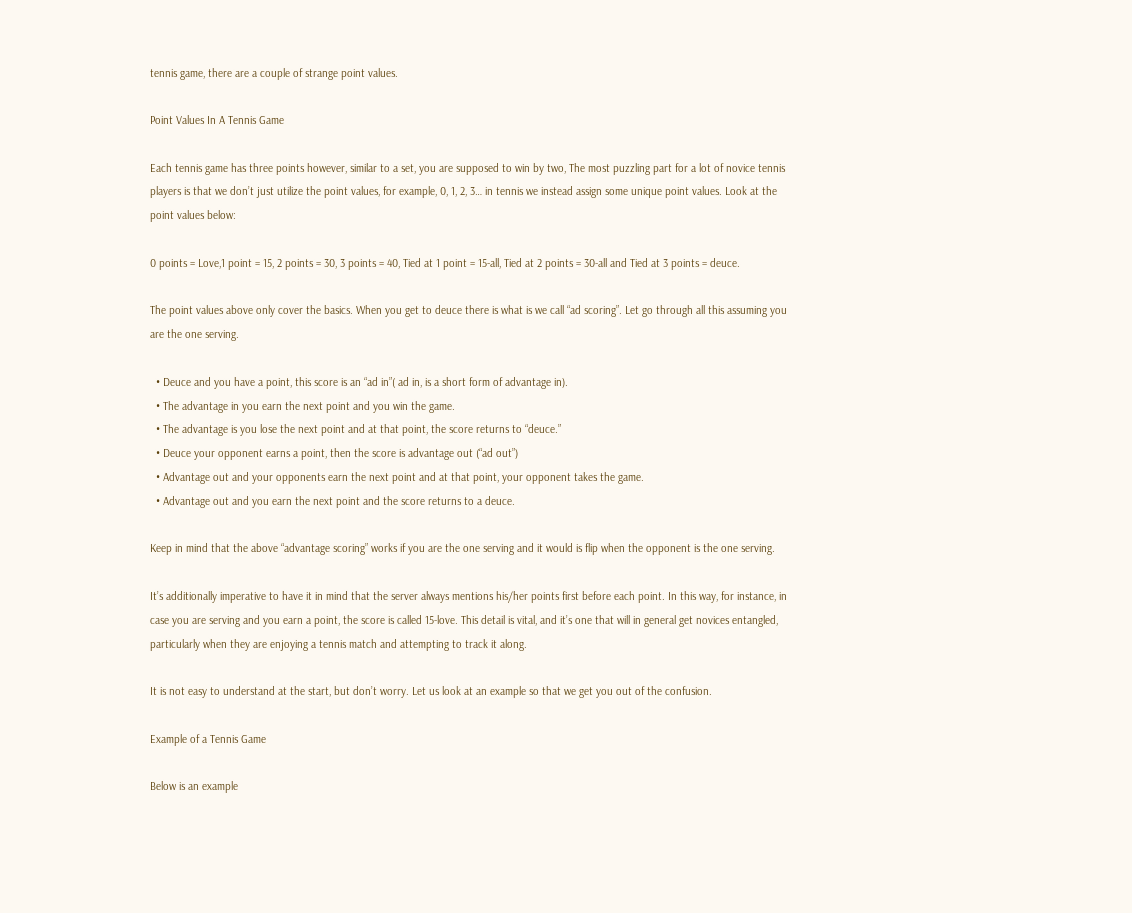tennis game, there are a couple of strange point values.

Point Values In A Tennis Game

Each tennis game has three points however, similar to a set, you are supposed to win by two, The most puzzling part for a lot of novice tennis players is that we don’t just utilize the point values, for example, 0, 1, 2, 3… in tennis we instead assign some unique point values. Look at the point values below:

0 points = Love,1 point = 15, 2 points = 30, 3 points = 40, Tied at 1 point = 15-all, Tied at 2 points = 30-all and Tied at 3 points = deuce.

The point values above only cover the basics. When you get to deuce there is what is we call “ad scoring”. Let go through all this assuming you are the one serving.

  • Deuce and you have a point, this score is an “ad in”( ad in, is a short form of advantage in).
  • The advantage in you earn the next point and you win the game.
  • The advantage is you lose the next point and at that point, the score returns to “deuce.”
  • Deuce your opponent earns a point, then the score is advantage out (“ad out”)
  • Advantage out and your opponents earn the next point and at that point, your opponent takes the game.
  • Advantage out and you earn the next point and the score returns to a deuce.

Keep in mind that the above “advantage scoring” works if you are the one serving and it would is flip when the opponent is the one serving.

It’s additionally imperative to have it in mind that the server always mentions his/her points first before each point. In this way, for instance, in case you are serving and you earn a point, the score is called 15-love. This detail is vital, and it’s one that will in general get novices entangled, particularly when they are enjoying a tennis match and attempting to track it along.

It is not easy to understand at the start, but don’t worry. Let us look at an example so that we get you out of the confusion.

Example of a Tennis Game

Below is an example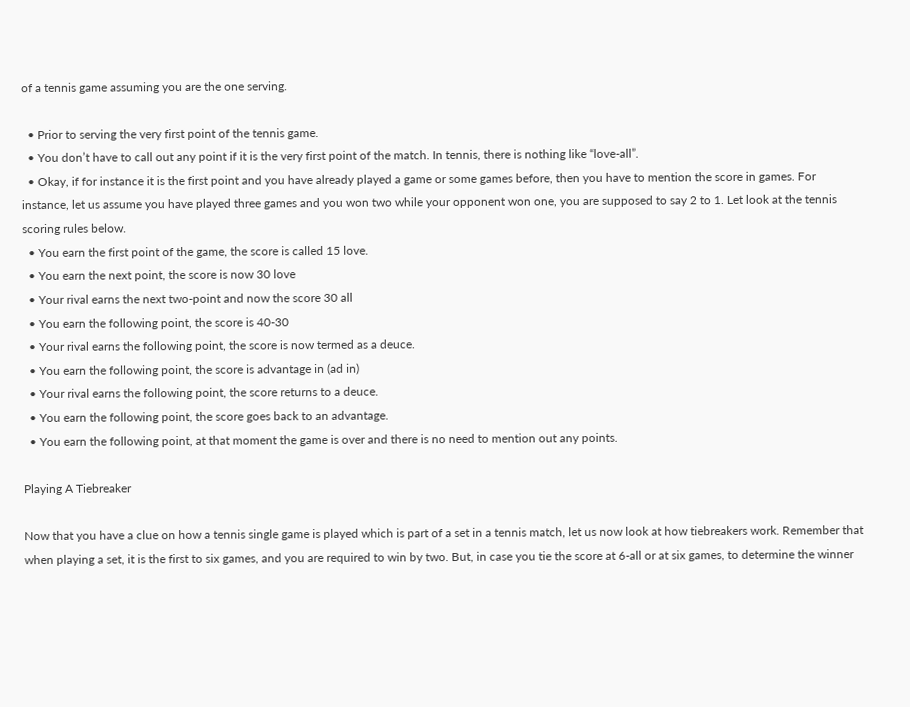of a tennis game assuming you are the one serving.

  • Prior to serving the very first point of the tennis game.
  • You don’t have to call out any point if it is the very first point of the match. In tennis, there is nothing like “love-all”.
  • Okay, if for instance it is the first point and you have already played a game or some games before, then you have to mention the score in games. For instance, let us assume you have played three games and you won two while your opponent won one, you are supposed to say 2 to 1. Let look at the tennis scoring rules below.
  • You earn the first point of the game, the score is called 15 love.
  • You earn the next point, the score is now 30 love
  • Your rival earns the next two-point and now the score 30 all
  • You earn the following point, the score is 40-30
  • Your rival earns the following point, the score is now termed as a deuce.
  • You earn the following point, the score is advantage in (ad in)
  • Your rival earns the following point, the score returns to a deuce.
  • You earn the following point, the score goes back to an advantage.
  • You earn the following point, at that moment the game is over and there is no need to mention out any points.

Playing A Tiebreaker

Now that you have a clue on how a tennis single game is played which is part of a set in a tennis match, let us now look at how tiebreakers work. Remember that when playing a set, it is the first to six games, and you are required to win by two. But, in case you tie the score at 6-all or at six games, to determine the winner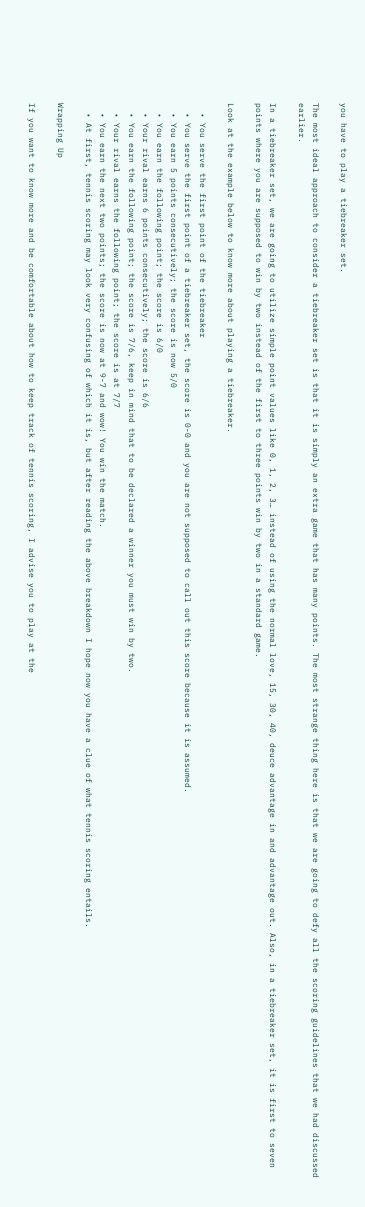you have to play a tiebreaker set.

The most ideal approach to consider a tiebreaker set is that it is simply an extra game that has many points. The most strange thing here is that we are going to defy all the scoring guidelines that we had discussed earlier.

In a tiebreaker set, we are going to utilize simple point values like 0, 1, 2, 3… instead of using the normal love, 15, 30, 40, deuce advantage in and advantage out. Also, in a tiebreaker set, it is first to seven points where you are supposed to win by two instead of the first to three points win by two in a standard game.

Look at the example below to know more about playing a tiebreaker.

  • You serve the first point of the tiebreaker
  • You serve the first point of a tiebreaker set, the score is 0-0 and you are not supposed to call out this score because it is assumed.
  • You earn 5 points consecutively; the score is now 5/0
  • You earn the following point; the score is 6/0
  • Your rival earns 6 points consecutively; the score is 6/6
  • You earn the following point; the score is 7/6, keep in mind that to be declared a winner you must win by two.
  • Your rival earns the following point; the score is at 7/7
  • You earn the next two points; the score is now at 9-7 and wow! You win the match.
  • At first, tennis scoring may look very confusing of which it is, but after reading the above breakdown I hope now you have a clue of what tennis scoring entails.

Wrapping Up

If you want to know more and be comfortable about how to keep track of tennis scoring, I advise you to play at the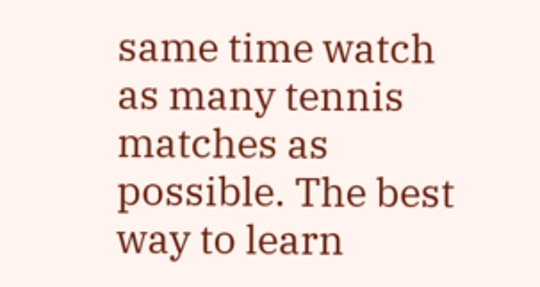same time watch as many tennis matches as possible. The best way to learn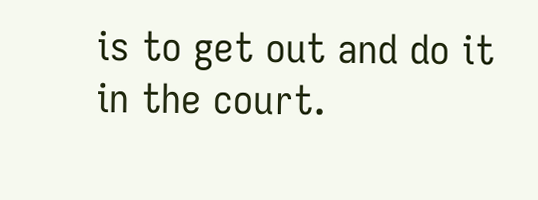is to get out and do it in the court.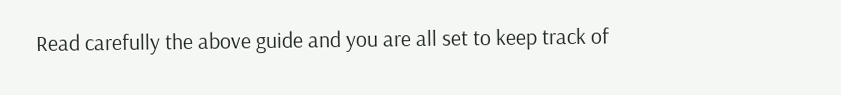Read carefully the above guide and you are all set to keep track of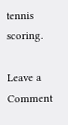tennis scoring.

Leave a Comment